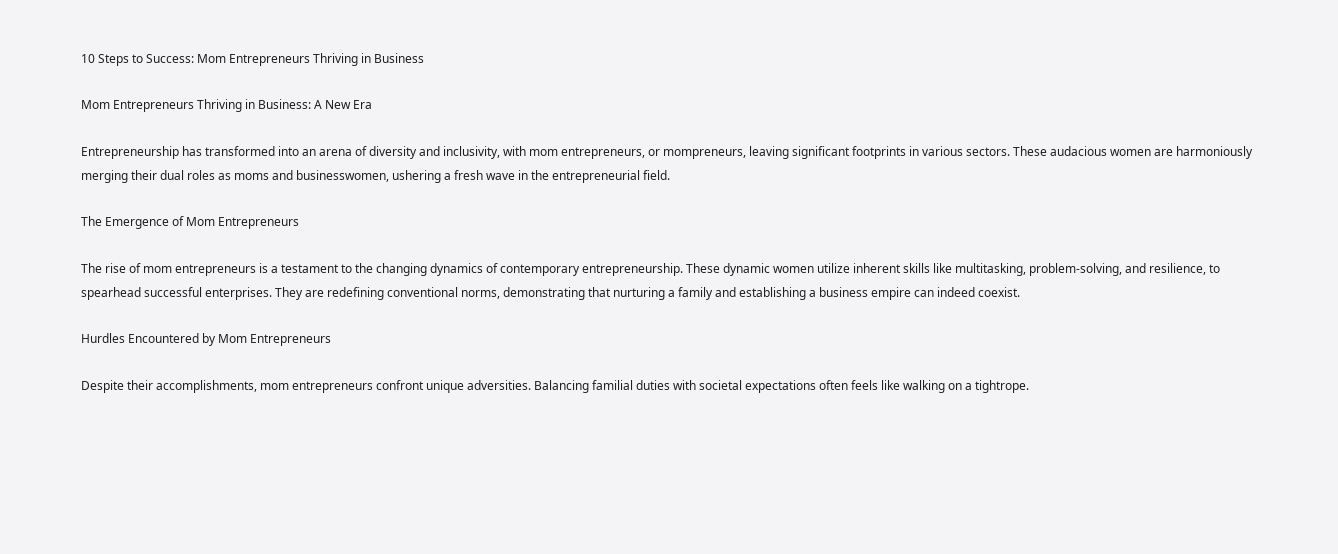10 Steps to Success: Mom Entrepreneurs Thriving in Business

Mom Entrepreneurs Thriving in Business: A New Era

Entrepreneurship has transformed into an arena of diversity and inclusivity, with mom entrepreneurs, or mompreneurs, leaving significant footprints in various sectors. These audacious women are harmoniously merging their dual roles as moms and businesswomen, ushering a fresh wave in the entrepreneurial field.

The Emergence of Mom Entrepreneurs

The rise of mom entrepreneurs is a testament to the changing dynamics of contemporary entrepreneurship. These dynamic women utilize inherent skills like multitasking, problem-solving, and resilience, to spearhead successful enterprises. They are redefining conventional norms, demonstrating that nurturing a family and establishing a business empire can indeed coexist.

Hurdles Encountered by Mom Entrepreneurs

Despite their accomplishments, mom entrepreneurs confront unique adversities. Balancing familial duties with societal expectations often feels like walking on a tightrope.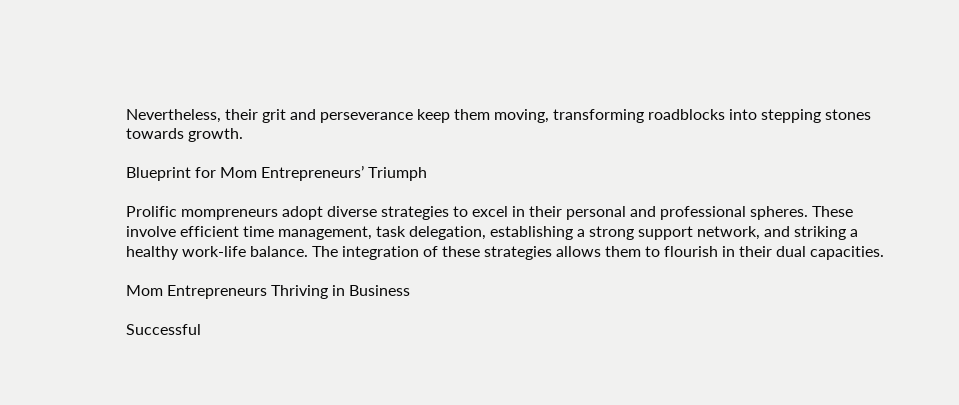Nevertheless, their grit and perseverance keep them moving, transforming roadblocks into stepping stones towards growth.

Blueprint for Mom Entrepreneurs’ Triumph

Prolific mompreneurs adopt diverse strategies to excel in their personal and professional spheres. These involve efficient time management, task delegation, establishing a strong support network, and striking a healthy work-life balance. The integration of these strategies allows them to flourish in their dual capacities.

Mom Entrepreneurs Thriving in Business

Successful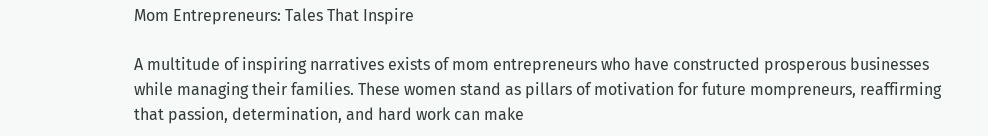Mom Entrepreneurs: Tales That Inspire

A multitude of inspiring narratives exists of mom entrepreneurs who have constructed prosperous businesses while managing their families. These women stand as pillars of motivation for future mompreneurs, reaffirming that passion, determination, and hard work can make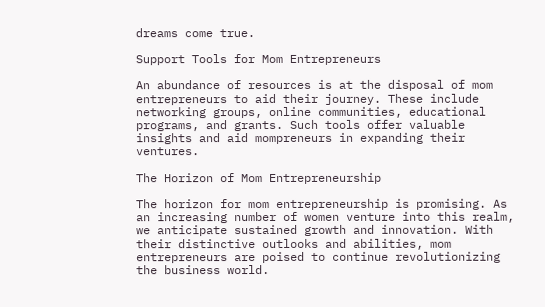dreams come true.

Support Tools for Mom Entrepreneurs

An abundance of resources is at the disposal of mom entrepreneurs to aid their journey. These include networking groups, online communities, educational programs, and grants. Such tools offer valuable insights and aid mompreneurs in expanding their ventures.

The Horizon of Mom Entrepreneurship

The horizon for mom entrepreneurship is promising. As an increasing number of women venture into this realm, we anticipate sustained growth and innovation. With their distinctive outlooks and abilities, mom entrepreneurs are poised to continue revolutionizing the business world.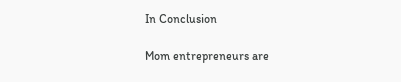In Conclusion

Mom entrepreneurs are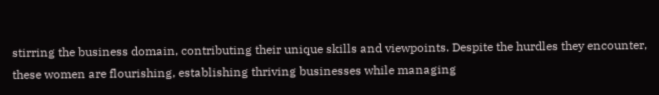stirring the business domain, contributing their unique skills and viewpoints. Despite the hurdles they encounter, these women are flourishing, establishing thriving businesses while managing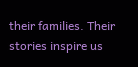their families. Their stories inspire us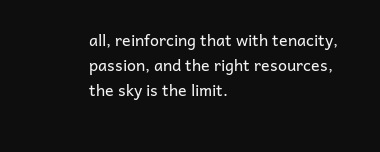all, reinforcing that with tenacity, passion, and the right resources, the sky is the limit.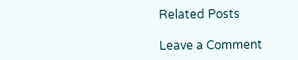Related Posts

Leave a Comment